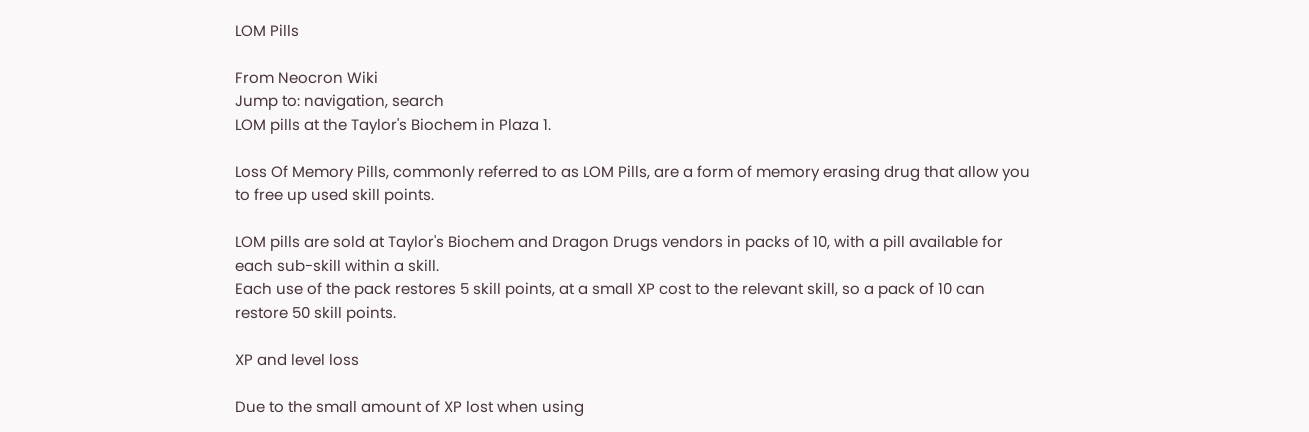LOM Pills

From Neocron Wiki
Jump to: navigation, search
LOM pills at the Taylor's Biochem in Plaza 1.

Loss Of Memory Pills, commonly referred to as LOM Pills, are a form of memory erasing drug that allow you to free up used skill points.

LOM pills are sold at Taylor's Biochem and Dragon Drugs vendors in packs of 10, with a pill available for each sub-skill within a skill.
Each use of the pack restores 5 skill points, at a small XP cost to the relevant skill, so a pack of 10 can restore 50 skill points.

XP and level loss

Due to the small amount of XP lost when using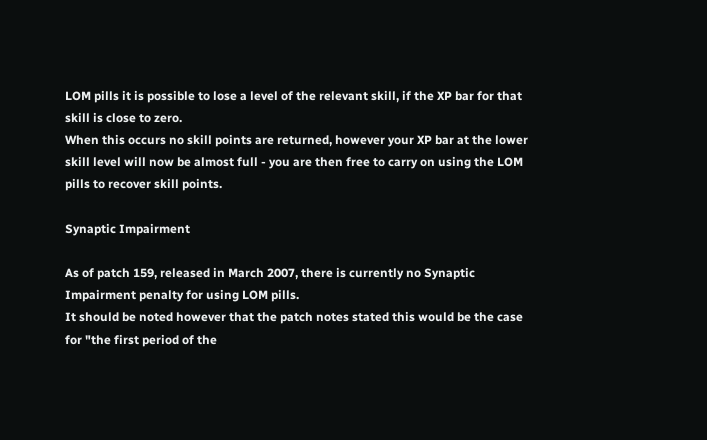LOM pills it is possible to lose a level of the relevant skill, if the XP bar for that skill is close to zero.
When this occurs no skill points are returned, however your XP bar at the lower skill level will now be almost full - you are then free to carry on using the LOM pills to recover skill points.

Synaptic Impairment

As of patch 159, released in March 2007, there is currently no Synaptic Impairment penalty for using LOM pills.
It should be noted however that the patch notes stated this would be the case for "the first period of the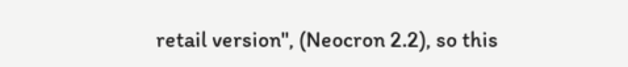retail version", (Neocron 2.2), so this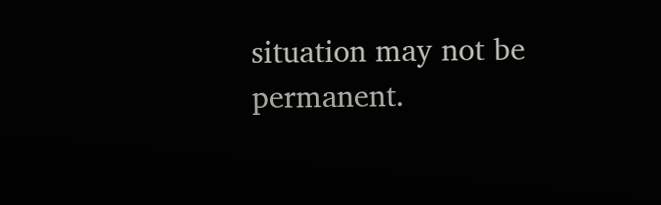situation may not be permanent.